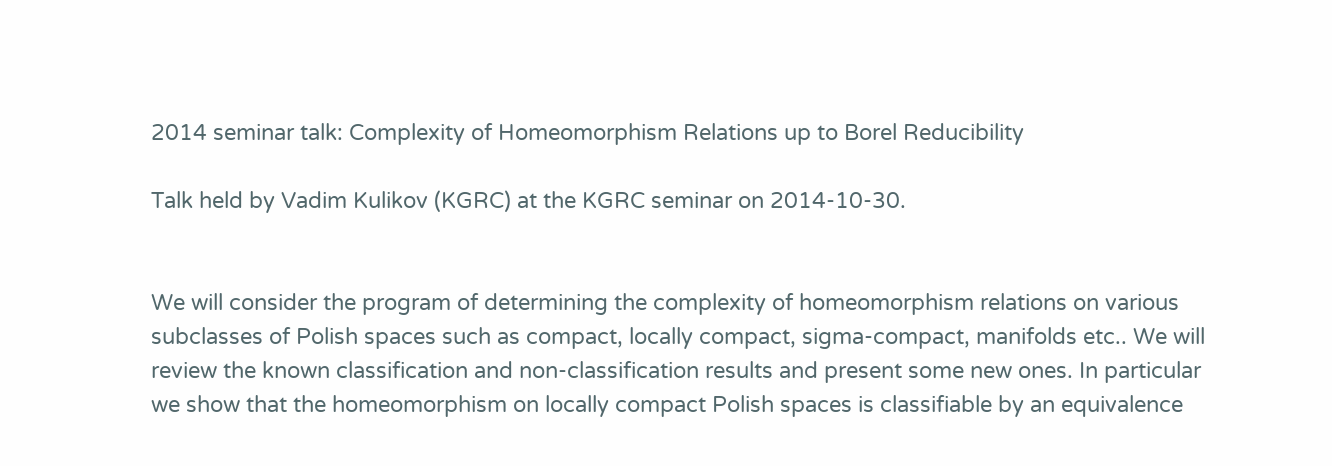2014 seminar talk: Complexity of Homeomorphism Relations up to Borel Reducibility

Talk held by Vadim Kulikov (KGRC) at the KGRC seminar on 2014-10-30.


We will consider the program of determining the complexity of homeomorphism relations on various subclasses of Polish spaces such as compact, locally compact, sigma-compact, manifolds etc.. We will review the known classification and non-classification results and present some new ones. In particular we show that the homeomorphism on locally compact Polish spaces is classifiable by an equivalence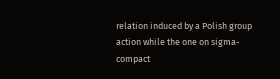relation induced by a Polish group action while the one on sigma-compact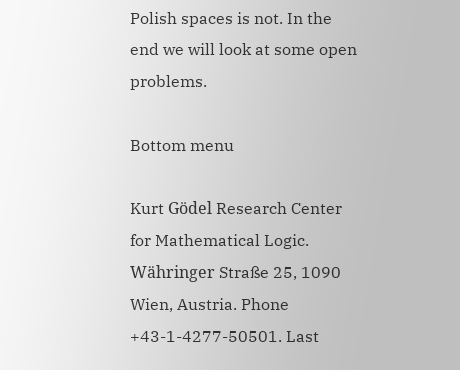Polish spaces is not. In the end we will look at some open problems.

Bottom menu

Kurt Gödel Research Center for Mathematical Logic. Währinger Straße 25, 1090 Wien, Austria. Phone +43-1-4277-50501. Last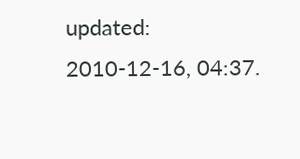updated: 2010-12-16, 04:37.